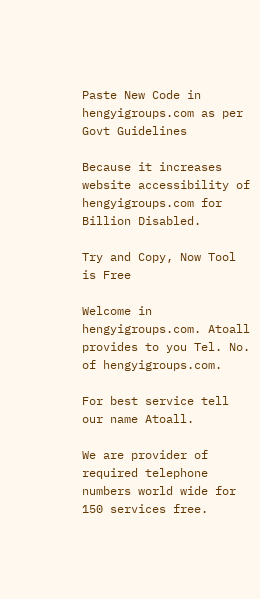Paste New Code in hengyigroups.com as per Govt Guidelines

Because it increases website accessibility of hengyigroups.com for Billion Disabled.

Try and Copy, Now Tool is Free

Welcome in hengyigroups.com. Atoall provides to you Tel. No. of hengyigroups.com.

For best service tell our name Atoall.

We are provider of required telephone numbers world wide for 150 services free.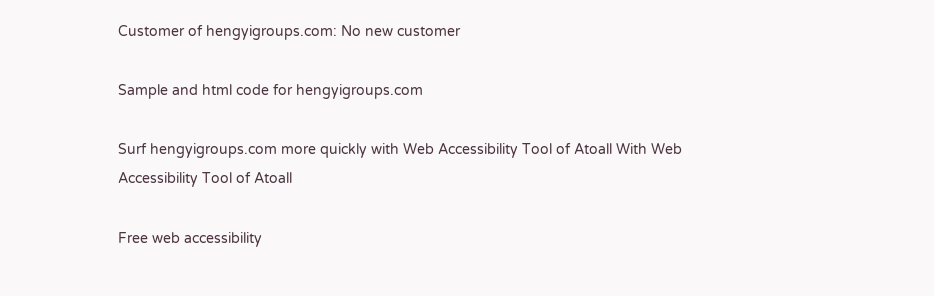Customer of hengyigroups.com: No new customer

Sample and html code for hengyigroups.com

Surf hengyigroups.com more quickly with Web Accessibility Tool of Atoall With Web Accessibility Tool of Atoall

Free web accessibility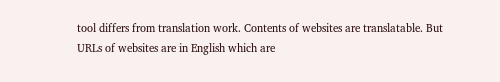tool differs from translation work. Contents of websites are translatable. But URLs of websites are in English which are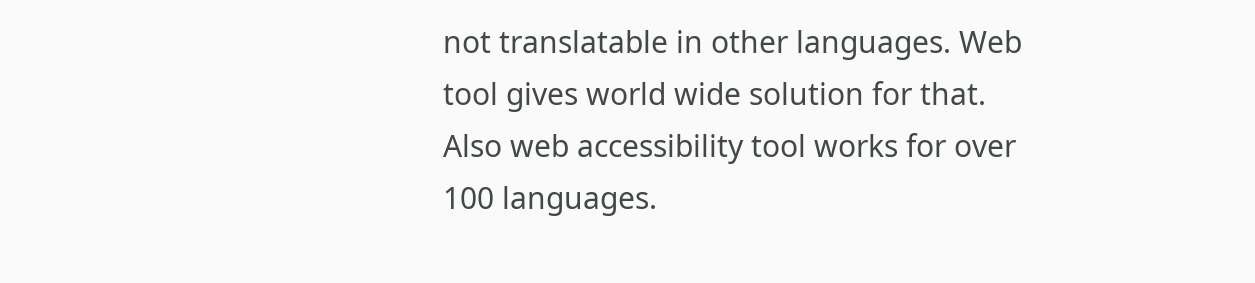not translatable in other languages. Web tool gives world wide solution for that. Also web accessibility tool works for over 100 languages.